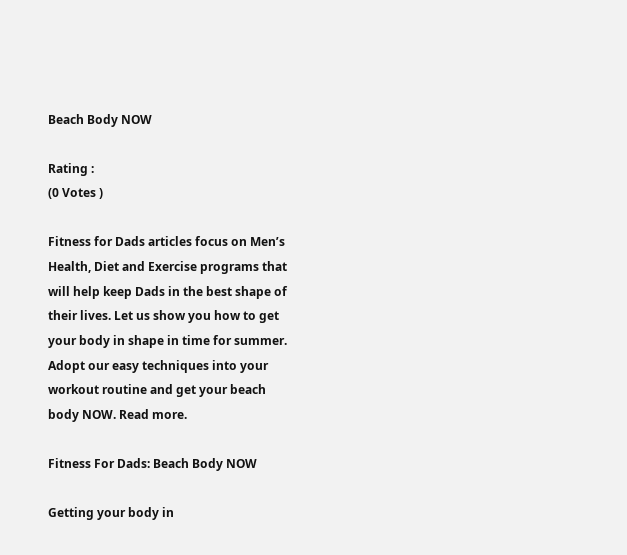Beach Body NOW

Rating :
(0 Votes )

Fitness for Dads articles focus on Men’s Health, Diet and Exercise programs that will help keep Dads in the best shape of their lives. Let us show you how to get your body in shape in time for summer. Adopt our easy techniques into your workout routine and get your beach body NOW. Read more.

Fitness For Dads: Beach Body NOW

Getting your body in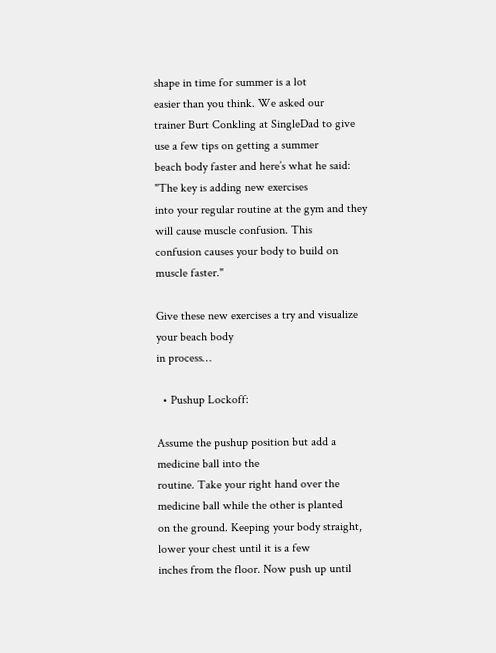shape in time for summer is a lot
easier than you think. We asked our
trainer Burt Conkling at SingleDad to give use a few tips on getting a summer
beach body faster and here’s what he said: "The key is adding new exercises
into your regular routine at the gym and they will cause muscle confusion. This
confusion causes your body to build on muscle faster."

Give these new exercises a try and visualize your beach body
in process…

  • Pushup Lockoff:

Assume the pushup position but add a medicine ball into the
routine. Take your right hand over the medicine ball while the other is planted
on the ground. Keeping your body straight, lower your chest until it is a few
inches from the floor. Now push up until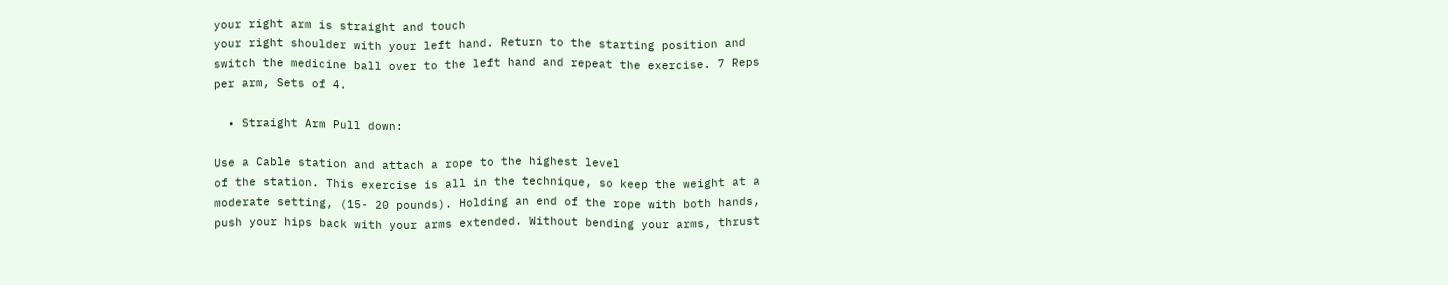your right arm is straight and touch
your right shoulder with your left hand. Return to the starting position and
switch the medicine ball over to the left hand and repeat the exercise. 7 Reps
per arm, Sets of 4.

  • Straight Arm Pull down:

Use a Cable station and attach a rope to the highest level
of the station. This exercise is all in the technique, so keep the weight at a
moderate setting, (15- 20 pounds). Holding an end of the rope with both hands,
push your hips back with your arms extended. Without bending your arms, thrust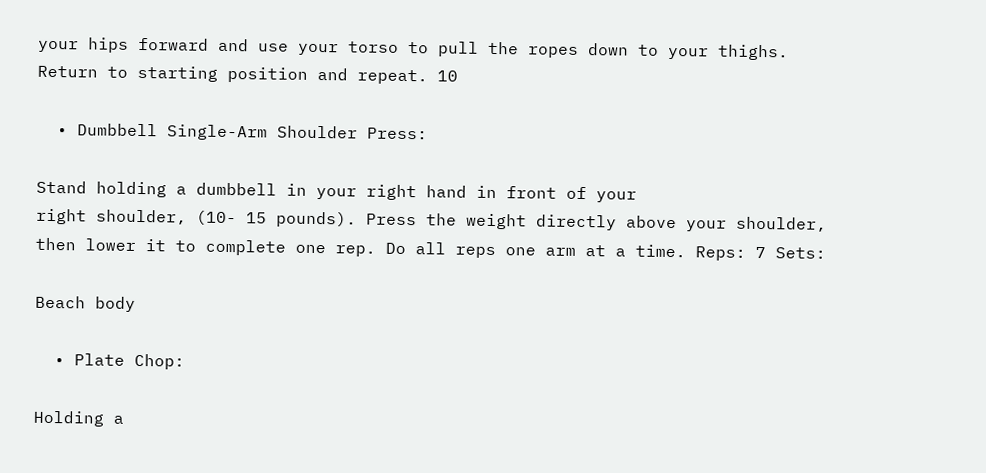your hips forward and use your torso to pull the ropes down to your thighs.
Return to starting position and repeat. 10

  • Dumbbell Single-Arm Shoulder Press:

Stand holding a dumbbell in your right hand in front of your
right shoulder, (10- 15 pounds). Press the weight directly above your shoulder,
then lower it to complete one rep. Do all reps one arm at a time. Reps: 7 Sets:

Beach body

  • Plate Chop:

Holding a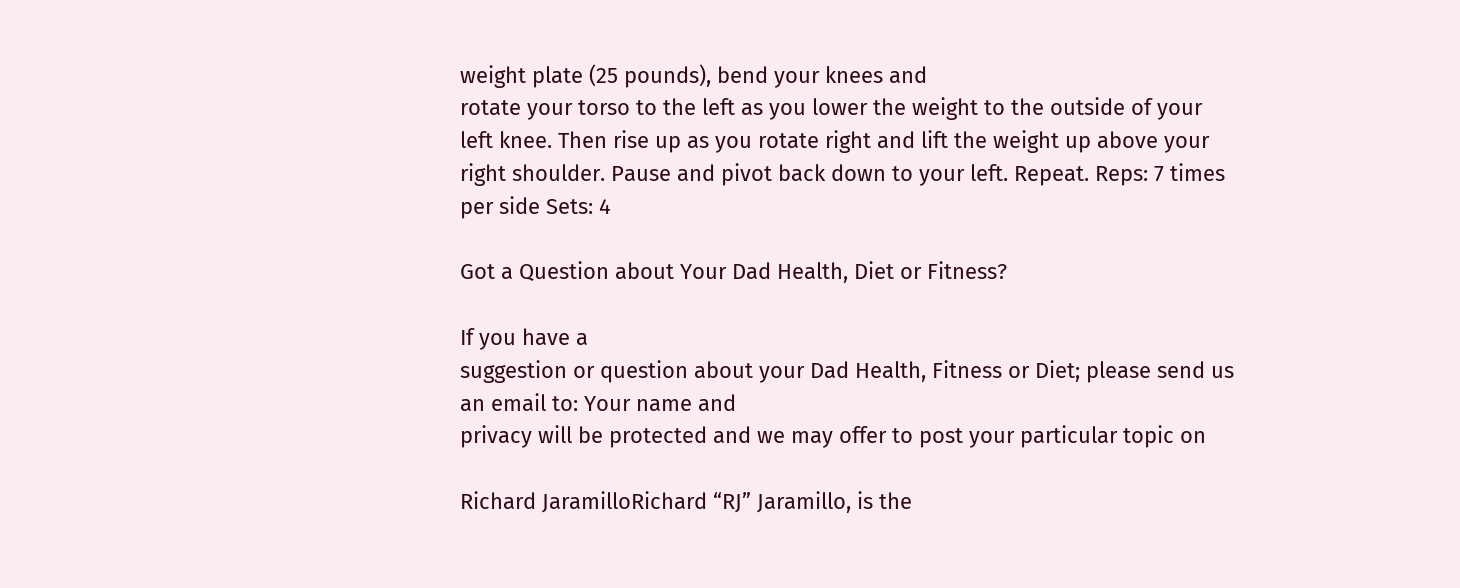weight plate (25 pounds), bend your knees and
rotate your torso to the left as you lower the weight to the outside of your
left knee. Then rise up as you rotate right and lift the weight up above your
right shoulder. Pause and pivot back down to your left. Repeat. Reps: 7 times
per side Sets: 4

Got a Question about Your Dad Health, Diet or Fitness?

If you have a
suggestion or question about your Dad Health, Fitness or Diet; please send us
an email to: Your name and
privacy will be protected and we may offer to post your particular topic on

Richard JaramilloRichard “RJ” Jaramillo, is the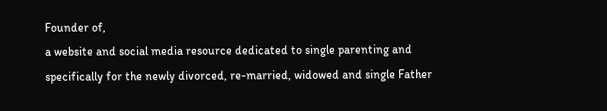Founder of,
a website and social media resource dedicated to single parenting and specifically for the newly divorced, re-married, widowed and single Father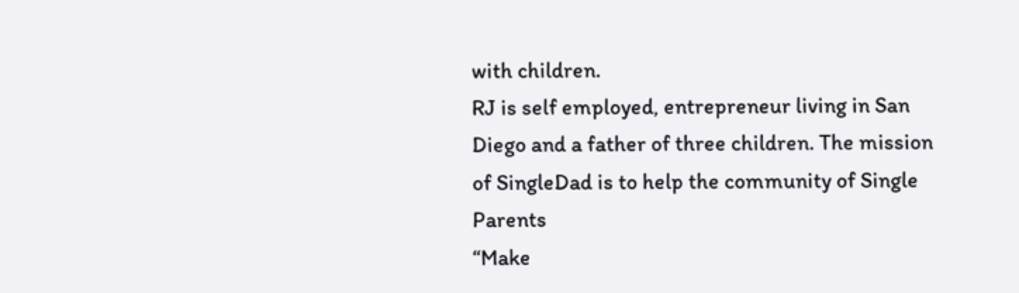with children.
RJ is self employed, entrepreneur living in San Diego and a father of three children. The mission of SingleDad is to help the community of Single Parents
“Make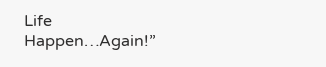Life Happen…Again!”